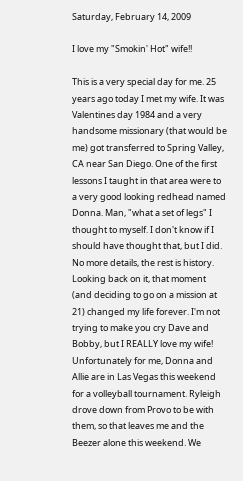Saturday, February 14, 2009

I love my "Smokin' Hot" wife!!

This is a very special day for me. 25 years ago today I met my wife. It was Valentines day 1984 and a very handsome missionary (that would be me) got transferred to Spring Valley, CA near San Diego. One of the first lessons I taught in that area were to a very good looking redhead named Donna. Man, "what a set of legs" I thought to myself. I don't know if I should have thought that, but I did. No more details, the rest is history. Looking back on it, that moment (and deciding to go on a mission at 21) changed my life forever. I'm not trying to make you cry Dave and Bobby, but I REALLY love my wife! Unfortunately for me, Donna and Allie are in Las Vegas this weekend for a volleyball tournament. Ryleigh drove down from Provo to be with them, so that leaves me and the Beezer alone this weekend. We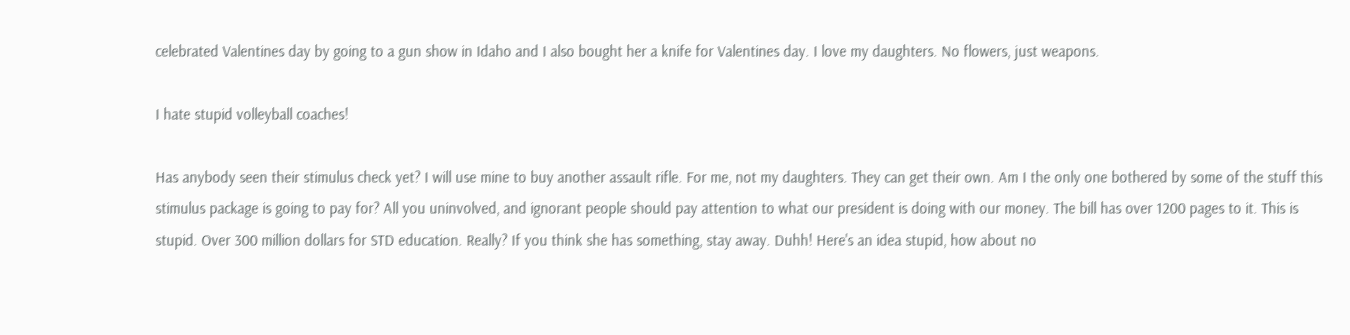celebrated Valentines day by going to a gun show in Idaho and I also bought her a knife for Valentines day. I love my daughters. No flowers, just weapons.

I hate stupid volleyball coaches!

Has anybody seen their stimulus check yet? I will use mine to buy another assault rifle. For me, not my daughters. They can get their own. Am I the only one bothered by some of the stuff this stimulus package is going to pay for? All you uninvolved, and ignorant people should pay attention to what our president is doing with our money. The bill has over 1200 pages to it. This is stupid. Over 300 million dollars for STD education. Really? If you think she has something, stay away. Duhh! Here's an idea stupid, how about no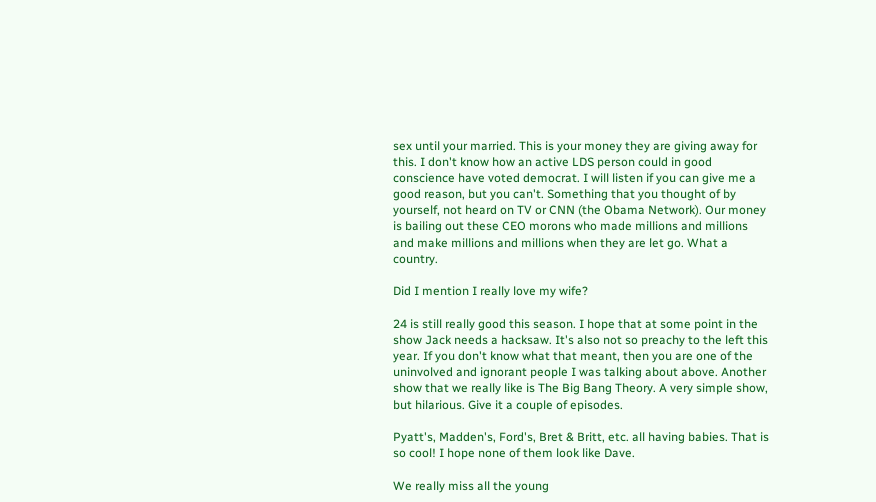sex until your married. This is your money they are giving away for this. I don't know how an active LDS person could in good conscience have voted democrat. I will listen if you can give me a good reason, but you can't. Something that you thought of by yourself, not heard on TV or CNN (the Obama Network). Our money is bailing out these CEO morons who made millions and millions and make millions and millions when they are let go. What a country.

Did I mention I really love my wife?

24 is still really good this season. I hope that at some point in the show Jack needs a hacksaw. It's also not so preachy to the left this year. If you don't know what that meant, then you are one of the uninvolved and ignorant people I was talking about above. Another show that we really like is The Big Bang Theory. A very simple show, but hilarious. Give it a couple of episodes.

Pyatt's, Madden's, Ford's, Bret & Britt, etc. all having babies. That is so cool! I hope none of them look like Dave.

We really miss all the young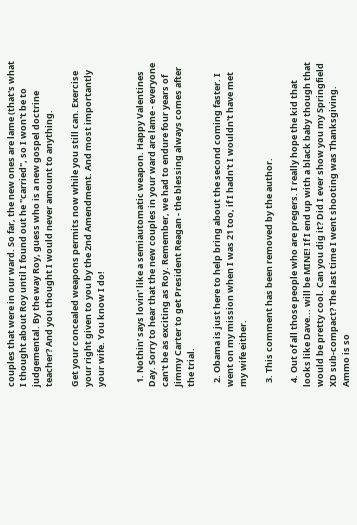couples that were in our ward. So far, the new ones are lame (that's what I thought about Roy until I found out he "carried", so I won't be to judgemental. By the way Roy, guess who is a new gospel doctrine teacher? And you thought I would never amount to anything.

Get your concealed weapons permits now while you still can. Exercise your right given to you by the 2nd Amendment. And most importantly your wife. You know I do!


  1. Nothin' says lovin' like a semiautomatic weapon. Happy Valentines Day. Sorry to hear that the new couples in your ward are lame - everyone can't be as exciting as Roy. Remember, we had to endure four years of Jimmy Carter to get President Reagan - the blessing always comes after the trial.

  2. Obama is just here to help bring about the second coming faster. I went on my mission when I was 21 too, if I hadn't I wouldn't have met my wife either.

  3. This comment has been removed by the author.

  4. Out of all those people who are pregers. I really hope the kid that looks like Dave... will be MINE! If I end up with a black baby though that would be pretty cool. Can you dig it? Did I ever show you my Springfield XD sub-compact? The last time I went shooting was Thanksgiving. Ammo is so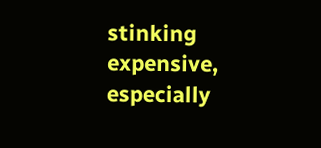stinking expensive, especially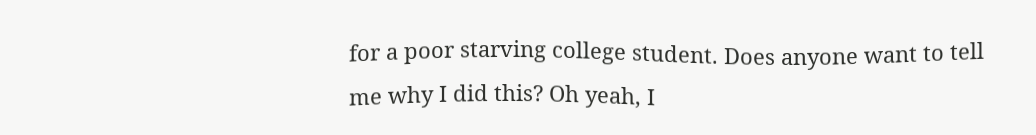for a poor starving college student. Does anyone want to tell me why I did this? Oh yeah, I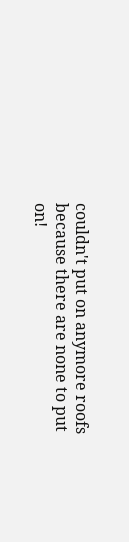couldn't put on anymore roofs because there are none to put on!